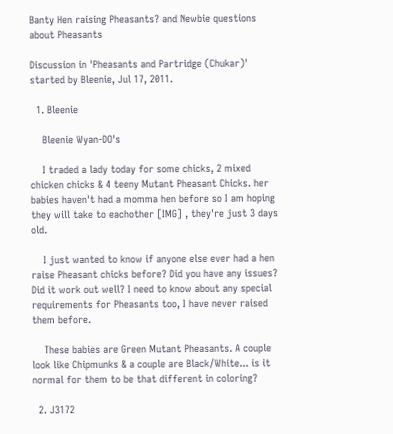Banty Hen raising Pheasants? and Newbie questions about Pheasants

Discussion in 'Pheasants and Partridge (Chukar)' started by Bleenie, Jul 17, 2011.

  1. Bleenie

    Bleenie Wyan-DO's

    I traded a lady today for some chicks, 2 mixed chicken chicks & 4 teeny Mutant Pheasant Chicks. her babies haven't had a momma hen before so I am hoping they will take to eachother [IMG] , they're just 3 days old.

    I just wanted to know if anyone else ever had a hen raise Pheasant chicks before? Did you have any issues? Did it work out well? I need to know about any special requirements for Pheasants too, I have never raised them before.

    These babies are Green Mutant Pheasants. A couple look like Chipmunks & a couple are Black/White... is it normal for them to be that different in coloring?

  2. J3172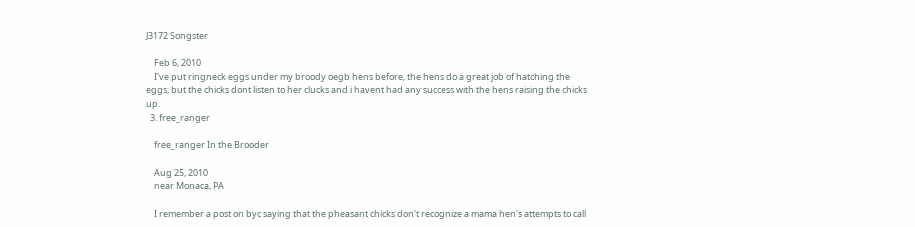J3172 Songster

    Feb 6, 2010
    I've put ringneck eggs under my broody oegb hens before, the hens do a great job of hatching the eggs, but the chicks dont listen to her clucks and i havent had any success with the hens raising the chicks up.
  3. free_ranger

    free_ranger In the Brooder

    Aug 25, 2010
    near Monaca, PA

    I remember a post on byc saying that the pheasant chicks don't recognize a mama hen's attempts to call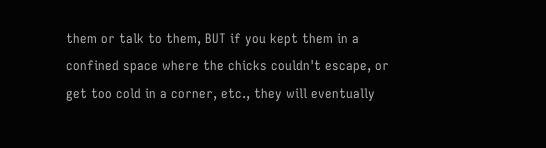them or talk to them, BUT if you kept them in a confined space where the chicks couldn't escape, or get too cold in a corner, etc., they will eventually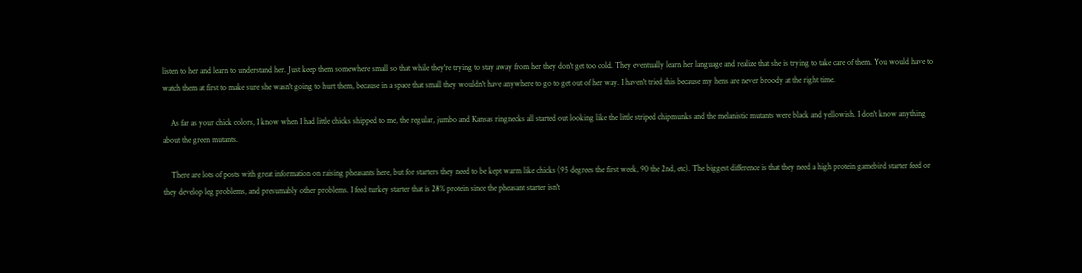listen to her and learn to understand her. Just keep them somewhere small so that while they're trying to stay away from her they don't get too cold. They eventually learn her language and realize that she is trying to take care of them. You would have to watch them at first to make sure she wasn't going to hurt them, because in a space that small they wouldn't have anywhere to go to get out of her way. I haven't tried this because my hens are never broody at the right time.

    As far as your chick colors, I know when I had little chicks shipped to me, the regular, jumbo and Kansas ringnecks all started out looking like the little striped chipmunks and the melanistic mutants were black and yellowish. I don't know anything about the green mutants.

    There are lots of posts with great information on raising pheasants here, but for starters they need to be kept warm like chicks (95 degrees the first week, 90 the 2nd, etc). The biggest difference is that they need a high protein gamebird starter feed or they develop leg problems, and presumably other problems. I feed turkey starter that is 28% protein since the pheasant starter isn't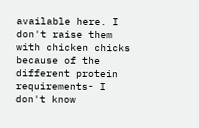available here. I don't raise them with chicken chicks because of the different protein requirements- I don't know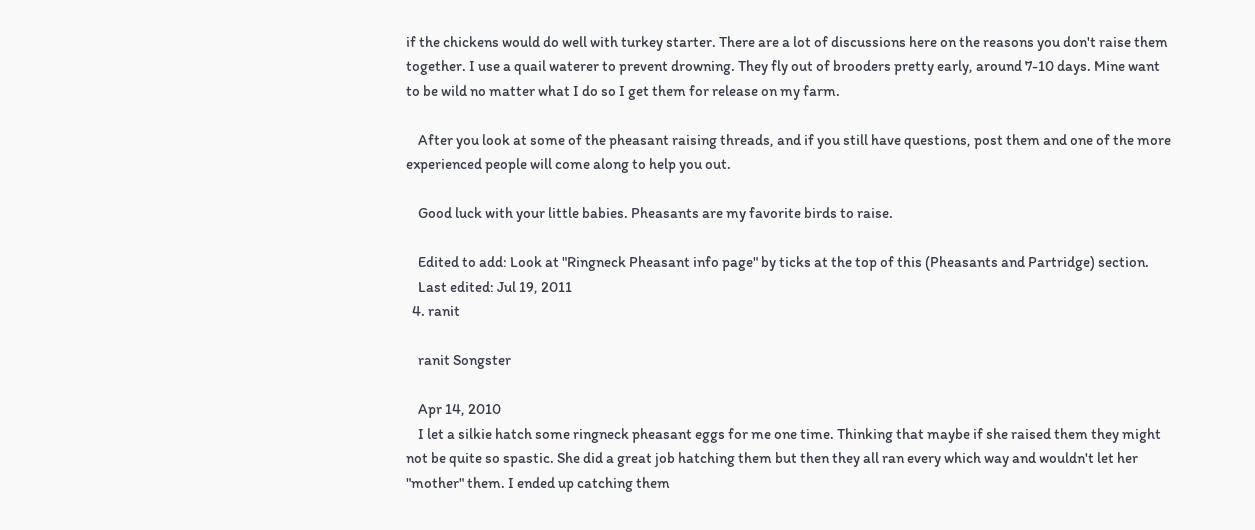if the chickens would do well with turkey starter. There are a lot of discussions here on the reasons you don't raise them together. I use a quail waterer to prevent drowning. They fly out of brooders pretty early, around 7-10 days. Mine want to be wild no matter what I do so I get them for release on my farm.

    After you look at some of the pheasant raising threads, and if you still have questions, post them and one of the more experienced people will come along to help you out.

    Good luck with your little babies. Pheasants are my favorite birds to raise.

    Edited to add: Look at "Ringneck Pheasant info page" by ticks at the top of this (Pheasants and Partridge) section.
    Last edited: Jul 19, 2011
  4. ranit

    ranit Songster

    Apr 14, 2010
    I let a silkie hatch some ringneck pheasant eggs for me one time. Thinking that maybe if she raised them they might not be quite so spastic. She did a great job hatching them but then they all ran every which way and wouldn't let her "mother" them. I ended up catching them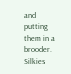and putting them in a brooder. Silkies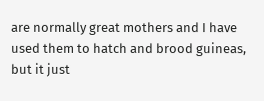are normally great mothers and I have used them to hatch and brood guineas, but it just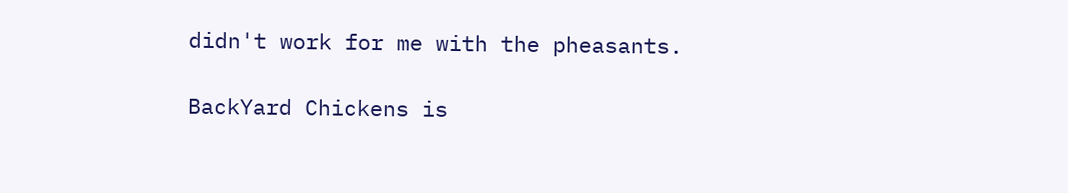didn't work for me with the pheasants.

BackYard Chickens is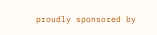proudly sponsored by